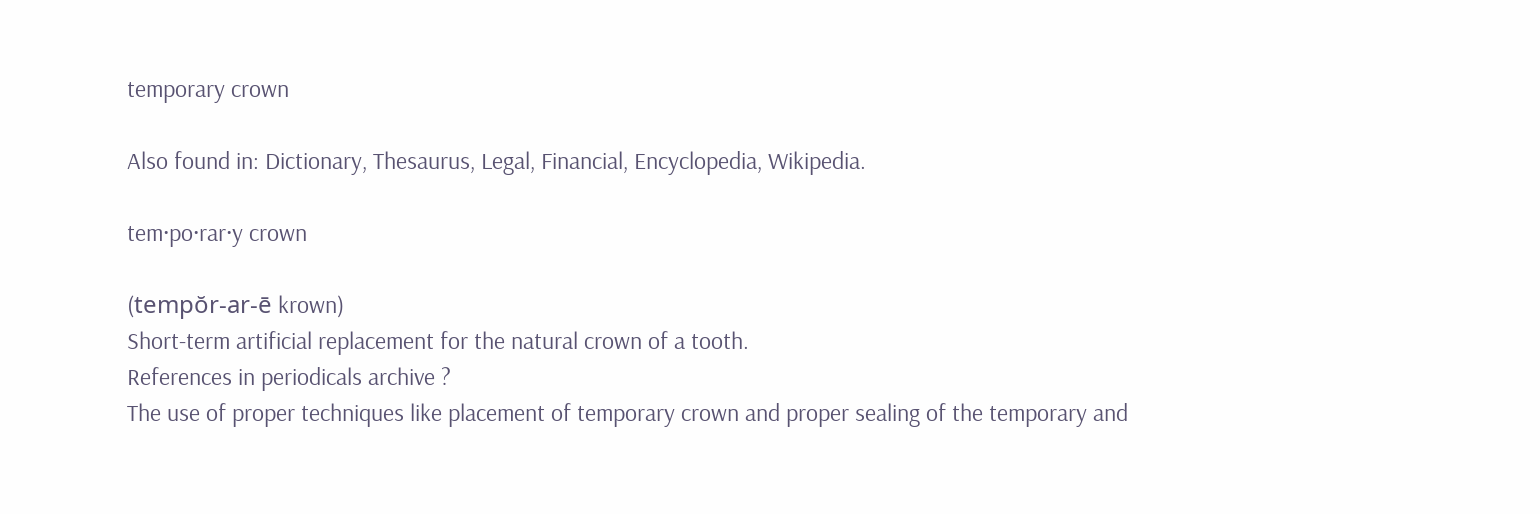temporary crown

Also found in: Dictionary, Thesaurus, Legal, Financial, Encyclopedia, Wikipedia.

tem·po·rar·y crown

(tempŏr-ar-ē krown)
Short-term artificial replacement for the natural crown of a tooth.
References in periodicals archive ?
The use of proper techniques like placement of temporary crown and proper sealing of the temporary and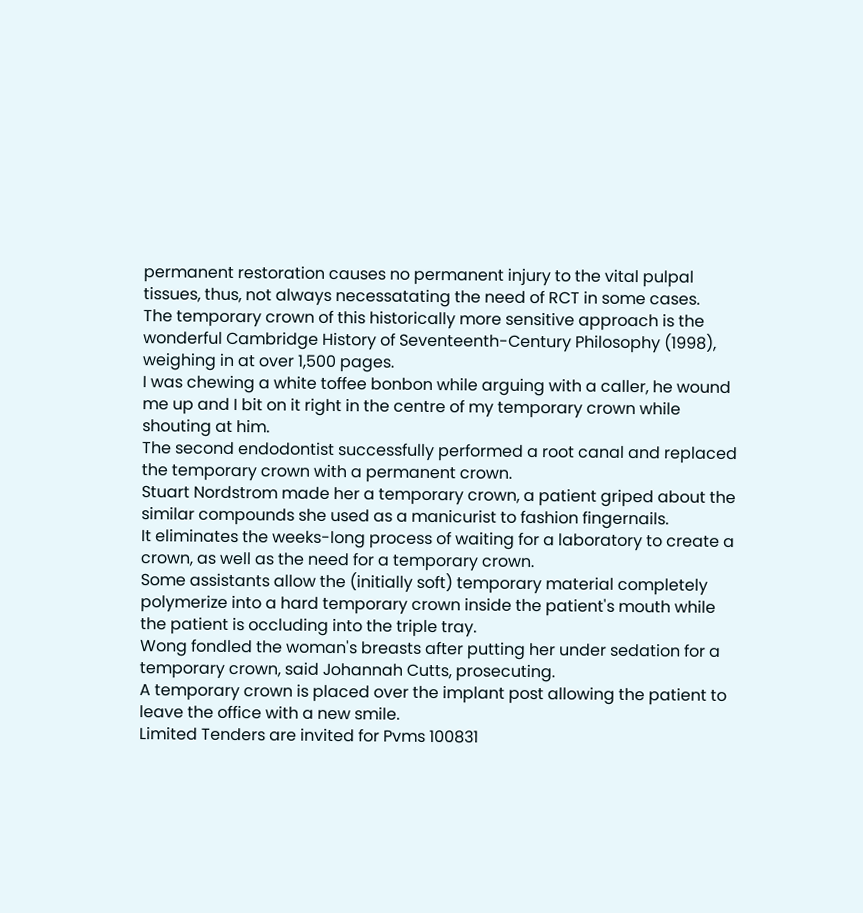permanent restoration causes no permanent injury to the vital pulpal tissues, thus, not always necessatating the need of RCT in some cases.
The temporary crown of this historically more sensitive approach is the wonderful Cambridge History of Seventeenth-Century Philosophy (1998), weighing in at over 1,500 pages.
I was chewing a white toffee bonbon while arguing with a caller, he wound me up and I bit on it right in the centre of my temporary crown while shouting at him.
The second endodontist successfully performed a root canal and replaced the temporary crown with a permanent crown.
Stuart Nordstrom made her a temporary crown, a patient griped about the similar compounds she used as a manicurist to fashion fingernails.
It eliminates the weeks-long process of waiting for a laboratory to create a crown, as well as the need for a temporary crown.
Some assistants allow the (initially soft) temporary material completely polymerize into a hard temporary crown inside the patient's mouth while the patient is occluding into the triple tray.
Wong fondled the woman's breasts after putting her under sedation for a temporary crown, said Johannah Cutts, prosecuting.
A temporary crown is placed over the implant post allowing the patient to leave the office with a new smile.
Limited Tenders are invited for Pvms 100831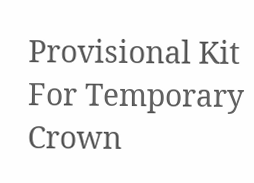Provisional Kit For Temporary Crown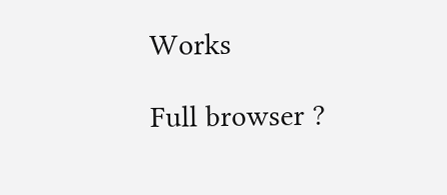Works

Full browser ?